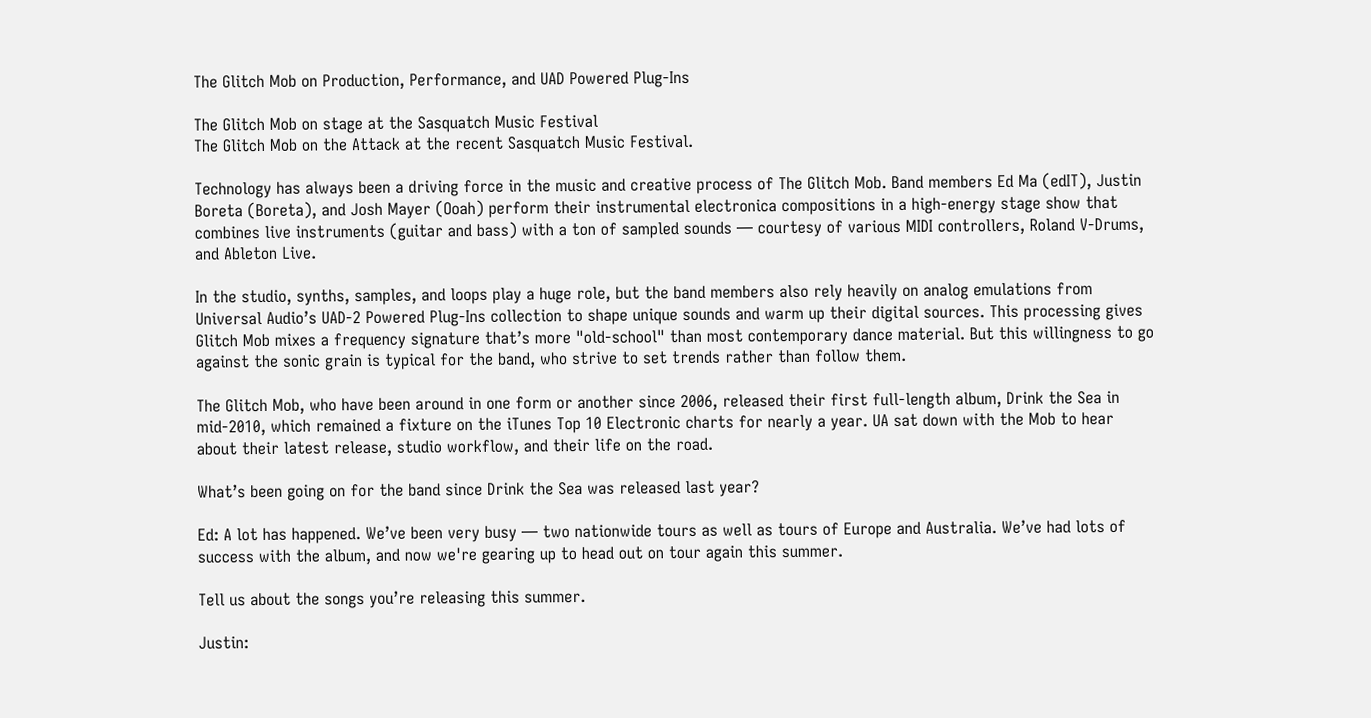The Glitch Mob on Production, Performance, and UAD Powered Plug-Ins

The Glitch Mob on stage at the Sasquatch Music Festival
The Glitch Mob on the Attack at the recent Sasquatch Music Festival.

Technology has always been a driving force in the music and creative process of The Glitch Mob. Band members Ed Ma (edIT), Justin Boreta (Boreta), and Josh Mayer (Ooah) perform their instrumental electronica compositions in a high-energy stage show that combines live instruments (guitar and bass) with a ton of sampled sounds — courtesy of various MIDI controllers, Roland V-Drums, and Ableton Live.

In the studio, synths, samples, and loops play a huge role, but the band members also rely heavily on analog emulations from Universal Audio’s UAD-2 Powered Plug-Ins collection to shape unique sounds and warm up their digital sources. This processing gives Glitch Mob mixes a frequency signature that’s more "old-school" than most contemporary dance material. But this willingness to go against the sonic grain is typical for the band, who strive to set trends rather than follow them.

The Glitch Mob, who have been around in one form or another since 2006, released their first full-length album, Drink the Sea in mid-2010, which remained a fixture on the iTunes Top 10 Electronic charts for nearly a year. UA sat down with the Mob to hear about their latest release, studio workflow, and their life on the road.

What’s been going on for the band since Drink the Sea was released last year?

Ed: A lot has happened. We’ve been very busy — two nationwide tours as well as tours of Europe and Australia. We’ve had lots of success with the album, and now we're gearing up to head out on tour again this summer.

Tell us about the songs you’re releasing this summer.

Justin: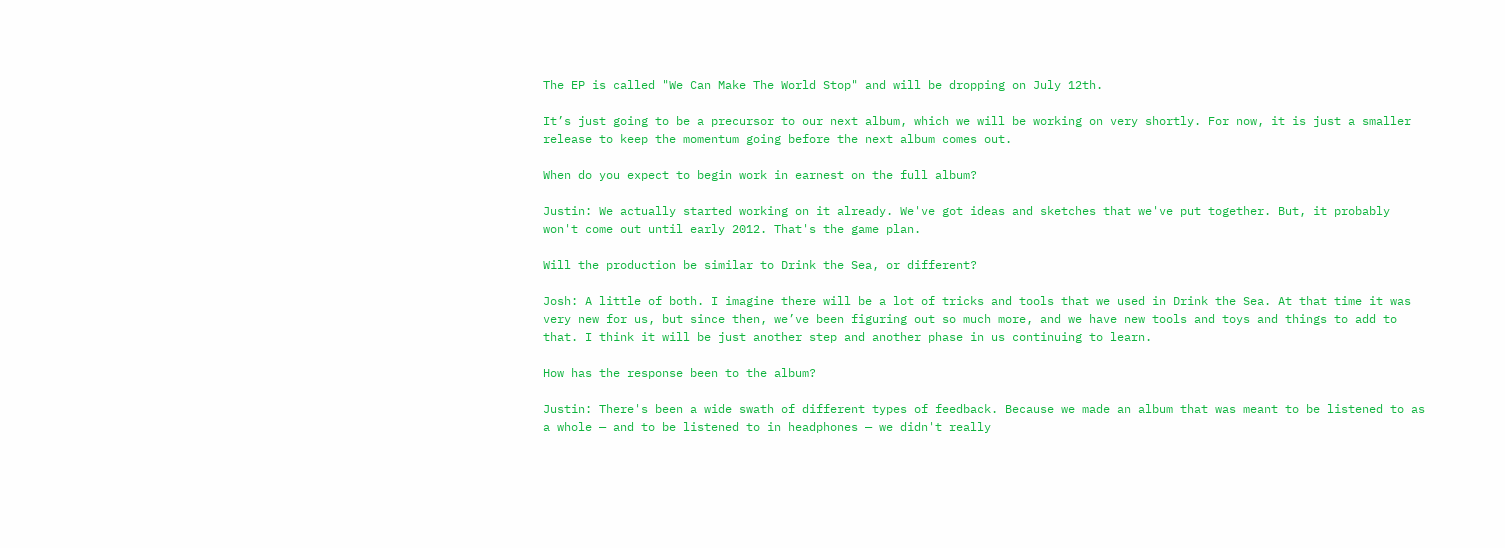The EP is called "We Can Make The World Stop" and will be dropping on July 12th.

It’s just going to be a precursor to our next album, which we will be working on very shortly. For now, it is just a smaller release to keep the momentum going before the next album comes out.

When do you expect to begin work in earnest on the full album?

Justin: We actually started working on it already. We've got ideas and sketches that we've put together. But, it probably won't come out until early 2012. That's the game plan.

Will the production be similar to Drink the Sea, or different?

Josh: A little of both. I imagine there will be a lot of tricks and tools that we used in Drink the Sea. At that time it was very new for us, but since then, we’ve been figuring out so much more, and we have new tools and toys and things to add to that. I think it will be just another step and another phase in us continuing to learn.

How has the response been to the album?

Justin: There's been a wide swath of different types of feedback. Because we made an album that was meant to be listened to as a whole — and to be listened to in headphones — we didn't really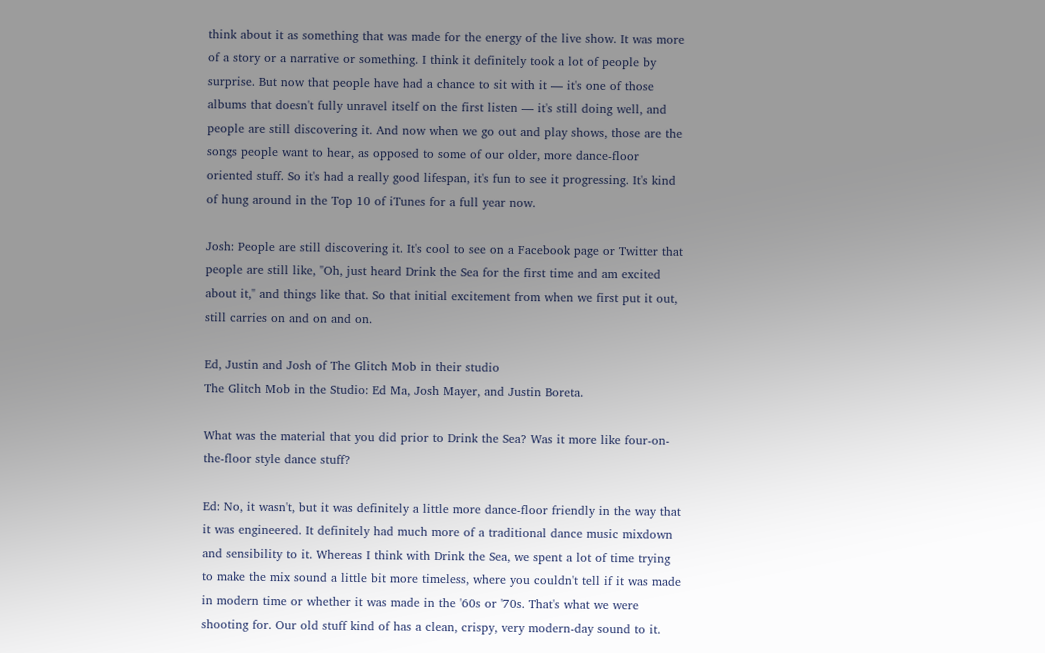think about it as something that was made for the energy of the live show. It was more of a story or a narrative or something. I think it definitely took a lot of people by surprise. But now that people have had a chance to sit with it — it's one of those albums that doesn't fully unravel itself on the first listen — it's still doing well, and people are still discovering it. And now when we go out and play shows, those are the songs people want to hear, as opposed to some of our older, more dance-floor oriented stuff. So it's had a really good lifespan, it's fun to see it progressing. It's kind of hung around in the Top 10 of iTunes for a full year now.

Josh: People are still discovering it. It's cool to see on a Facebook page or Twitter that people are still like, "Oh, just heard Drink the Sea for the first time and am excited about it," and things like that. So that initial excitement from when we first put it out, still carries on and on and on.

Ed, Justin and Josh of The Glitch Mob in their studio
The Glitch Mob in the Studio: Ed Ma, Josh Mayer, and Justin Boreta.

What was the material that you did prior to Drink the Sea? Was it more like four-on-the-floor style dance stuff?

Ed: No, it wasn't, but it was definitely a little more dance-floor friendly in the way that it was engineered. It definitely had much more of a traditional dance music mixdown and sensibility to it. Whereas I think with Drink the Sea, we spent a lot of time trying to make the mix sound a little bit more timeless, where you couldn't tell if it was made in modern time or whether it was made in the '60s or '70s. That's what we were shooting for. Our old stuff kind of has a clean, crispy, very modern-day sound to it.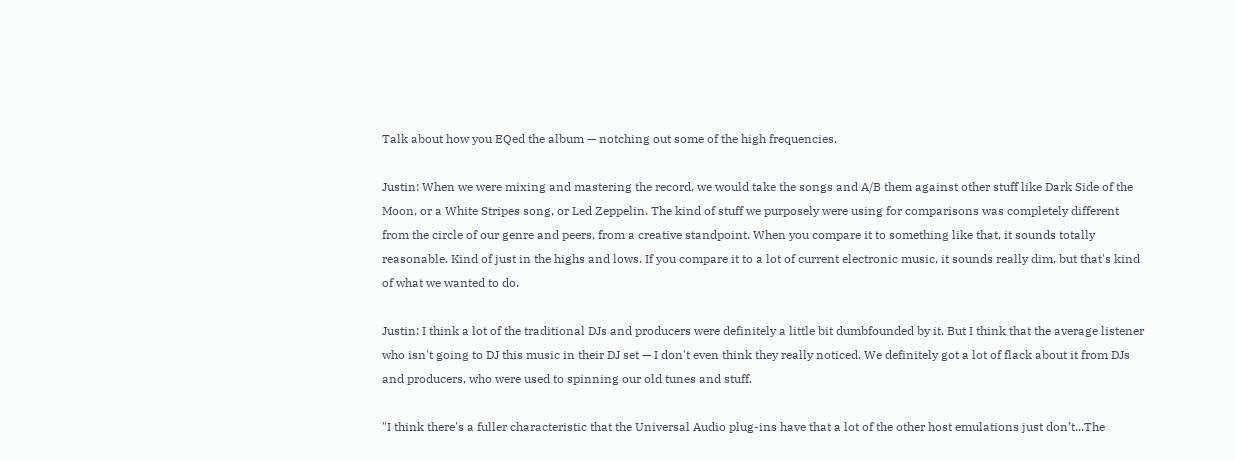Talk about how you EQed the album — notching out some of the high frequencies.

Justin: When we were mixing and mastering the record, we would take the songs and A/B them against other stuff like Dark Side of the Moon, or a White Stripes song, or Led Zeppelin. The kind of stuff we purposely were using for comparisons was completely different from the circle of our genre and peers, from a creative standpoint. When you compare it to something like that, it sounds totally reasonable. Kind of just in the highs and lows. If you compare it to a lot of current electronic music, it sounds really dim, but that's kind of what we wanted to do.

Justin: I think a lot of the traditional DJs and producers were definitely a little bit dumbfounded by it. But I think that the average listener who isn't going to DJ this music in their DJ set — I don't even think they really noticed. We definitely got a lot of flack about it from DJs and producers, who were used to spinning our old tunes and stuff.

"I think there's a fuller characteristic that the Universal Audio plug-ins have that a lot of the other host emulations just don’t...The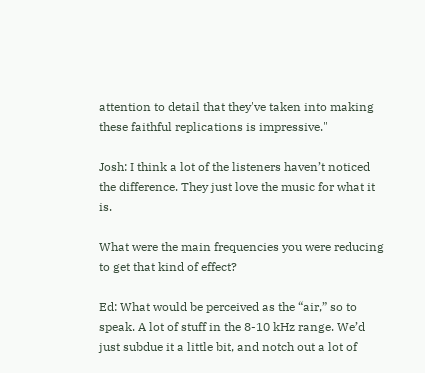attention to detail that they've taken into making these faithful replications is impressive."

Josh: I think a lot of the listeners haven’t noticed the difference. They just love the music for what it is.

What were the main frequencies you were reducing to get that kind of effect?

Ed: What would be perceived as the “air,” so to speak. A lot of stuff in the 8-10 kHz range. We’d just subdue it a little bit, and notch out a lot of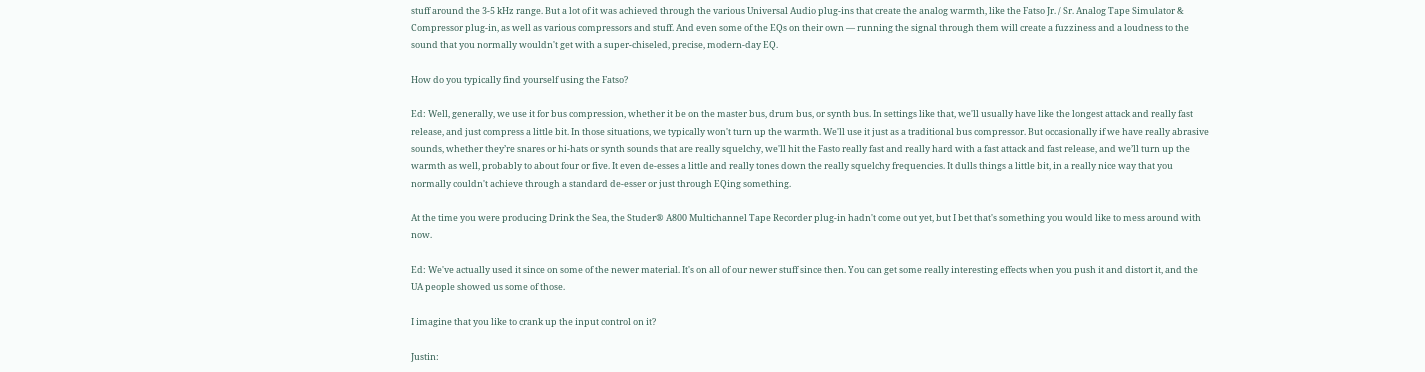stuff around the 3-5 kHz range. But a lot of it was achieved through the various Universal Audio plug-ins that create the analog warmth, like the Fatso Jr. / Sr. Analog Tape Simulator & Compressor plug-in, as well as various compressors and stuff. And even some of the EQs on their own — running the signal through them will create a fuzziness and a loudness to the sound that you normally wouldn't get with a super-chiseled, precise, modern-day EQ.

How do you typically find yourself using the Fatso?

Ed: Well, generally, we use it for bus compression, whether it be on the master bus, drum bus, or synth bus. In settings like that, we'll usually have like the longest attack and really fast release, and just compress a little bit. In those situations, we typically won't turn up the warmth. We'll use it just as a traditional bus compressor. But occasionally if we have really abrasive sounds, whether they’re snares or hi-hats or synth sounds that are really squelchy, we'll hit the Fasto really fast and really hard with a fast attack and fast release, and we’ll turn up the warmth as well, probably to about four or five. It even de-esses a little and really tones down the really squelchy frequencies. It dulls things a little bit, in a really nice way that you normally couldn't achieve through a standard de-esser or just through EQing something.

At the time you were producing Drink the Sea, the Studer® A800 Multichannel Tape Recorder plug-in hadn't come out yet, but I bet that's something you would like to mess around with now.

Ed: We've actually used it since on some of the newer material. It's on all of our newer stuff since then. You can get some really interesting effects when you push it and distort it, and the UA people showed us some of those.

I imagine that you like to crank up the input control on it?

Justin: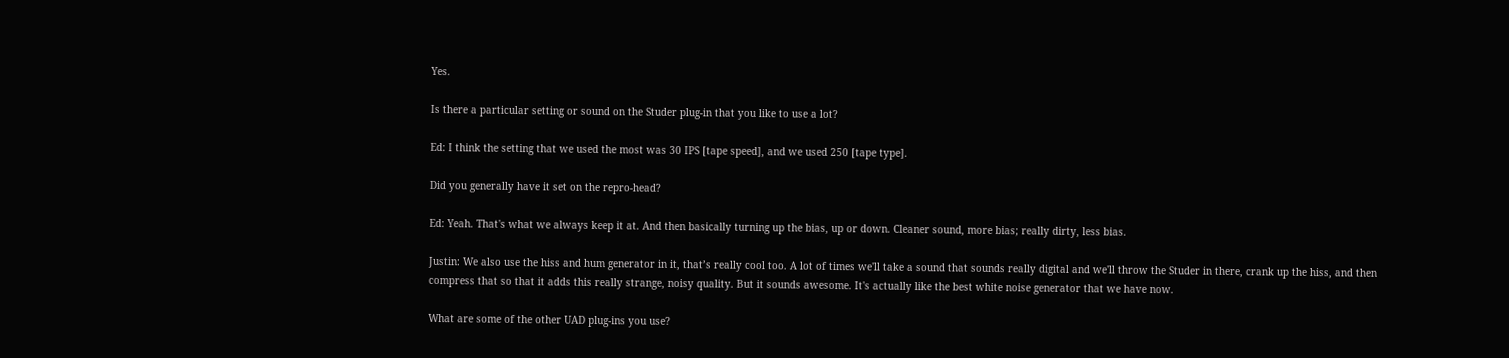Yes.

Is there a particular setting or sound on the Studer plug-in that you like to use a lot?

Ed: I think the setting that we used the most was 30 IPS [tape speed], and we used 250 [tape type].

Did you generally have it set on the repro-head?

Ed: Yeah. That's what we always keep it at. And then basically turning up the bias, up or down. Cleaner sound, more bias; really dirty, less bias.

Justin: We also use the hiss and hum generator in it, that’s really cool too. A lot of times we'll take a sound that sounds really digital and we'll throw the Studer in there, crank up the hiss, and then compress that so that it adds this really strange, noisy quality. But it sounds awesome. It's actually like the best white noise generator that we have now.

What are some of the other UAD plug-ins you use?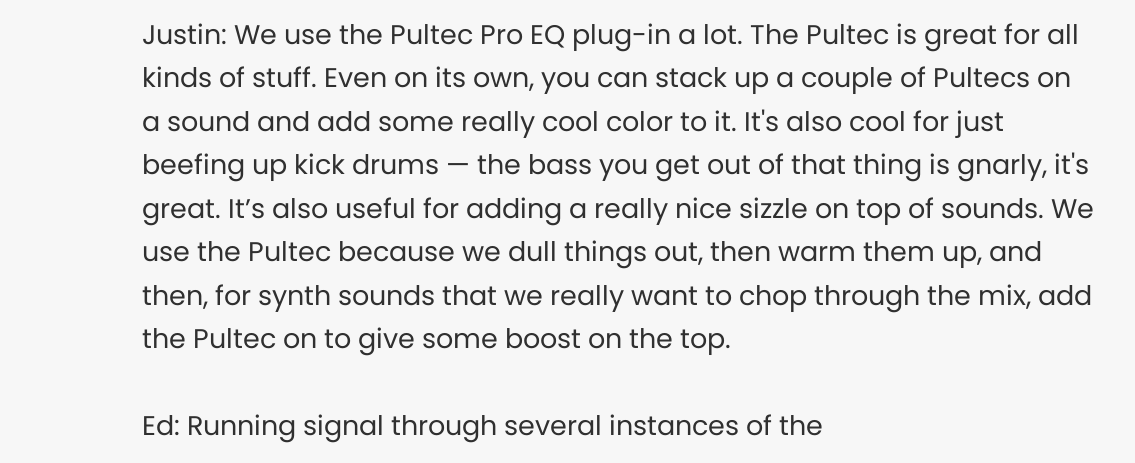Justin: We use the Pultec Pro EQ plug-in a lot. The Pultec is great for all kinds of stuff. Even on its own, you can stack up a couple of Pultecs on a sound and add some really cool color to it. It's also cool for just beefing up kick drums — the bass you get out of that thing is gnarly, it's great. It’s also useful for adding a really nice sizzle on top of sounds. We use the Pultec because we dull things out, then warm them up, and then, for synth sounds that we really want to chop through the mix, add the Pultec on to give some boost on the top.

Ed: Running signal through several instances of the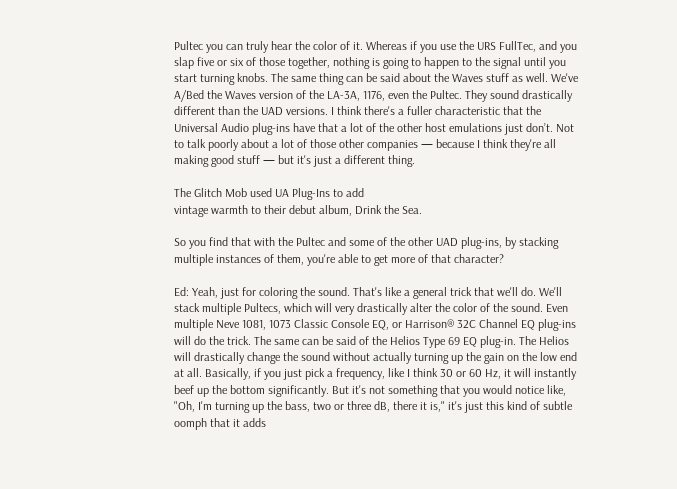Pultec you can truly hear the color of it. Whereas if you use the URS FullTec, and you slap five or six of those together, nothing is going to happen to the signal until you start turning knobs. The same thing can be said about the Waves stuff as well. We've A/Bed the Waves version of the LA-3A, 1176, even the Pultec. They sound drastically different than the UAD versions. I think there's a fuller characteristic that the Universal Audio plug-ins have that a lot of the other host emulations just don’t. Not to talk poorly about a lot of those other companies — because I think they're all making good stuff — but it's just a different thing.

The Glitch Mob used UA Plug-Ins to add
vintage warmth to their debut album, Drink the Sea.

So you find that with the Pultec and some of the other UAD plug-ins, by stacking multiple instances of them, you're able to get more of that character?

Ed: Yeah, just for coloring the sound. That's like a general trick that we'll do. We'll stack multiple Pultecs, which will very drastically alter the color of the sound. Even multiple Neve 1081, 1073 Classic Console EQ, or Harrison® 32C Channel EQ plug-ins will do the trick. The same can be said of the Helios Type 69 EQ plug-in. The Helios will drastically change the sound without actually turning up the gain on the low end at all. Basically, if you just pick a frequency, like I think 30 or 60 Hz, it will instantly beef up the bottom significantly. But it's not something that you would notice like, "Oh, I'm turning up the bass, two or three dB, there it is," it's just this kind of subtle oomph that it adds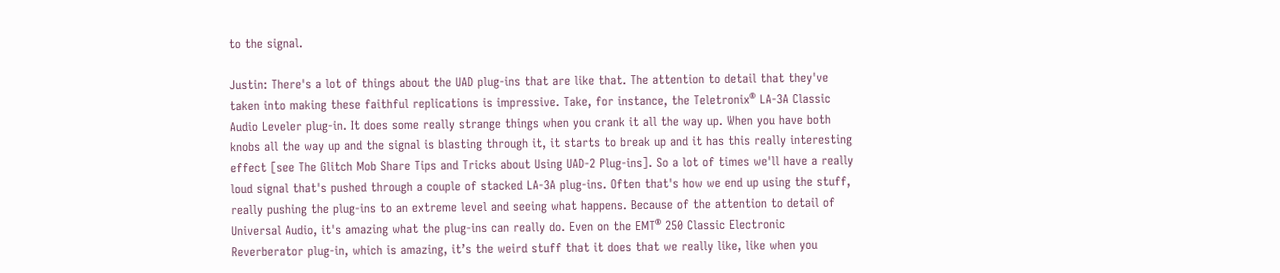to the signal.

Justin: There's a lot of things about the UAD plug-ins that are like that. The attention to detail that they've taken into making these faithful replications is impressive. Take, for instance, the Teletronix® LA-3A Classic Audio Leveler plug-in. It does some really strange things when you crank it all the way up. When you have both knobs all the way up and the signal is blasting through it, it starts to break up and it has this really interesting effect [see The Glitch Mob Share Tips and Tricks about Using UAD-2 Plug-ins]. So a lot of times we'll have a really loud signal that's pushed through a couple of stacked LA-3A plug-ins. Often that's how we end up using the stuff, really pushing the plug-ins to an extreme level and seeing what happens. Because of the attention to detail of Universal Audio, it's amazing what the plug-ins can really do. Even on the EMT® 250 Classic Electronic Reverberator plug-in, which is amazing, it’s the weird stuff that it does that we really like, like when you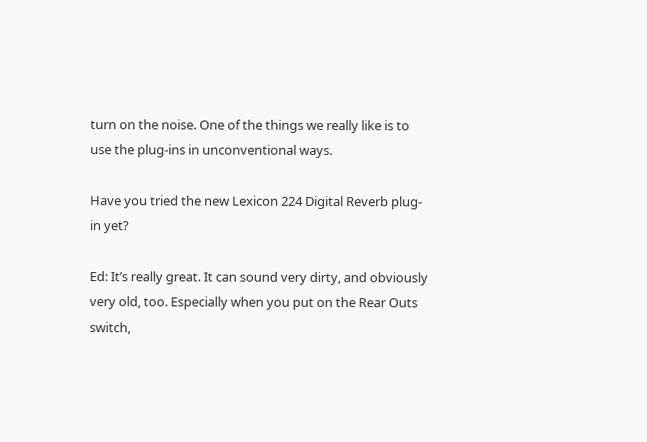turn on the noise. One of the things we really like is to use the plug-ins in unconventional ways.

Have you tried the new Lexicon 224 Digital Reverb plug-in yet?

Ed: It’s really great. It can sound very dirty, and obviously very old, too. Especially when you put on the Rear Outs switch,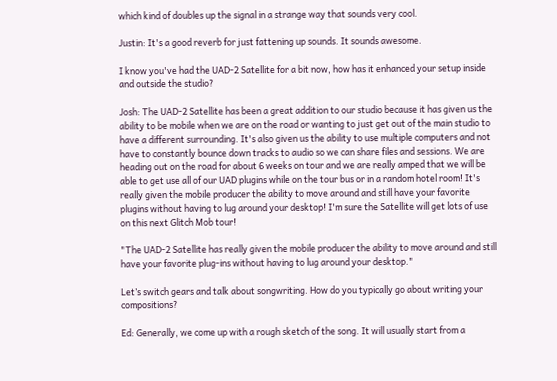which kind of doubles up the signal in a strange way that sounds very cool.

Justin: It's a good reverb for just fattening up sounds. It sounds awesome.

I know you've had the UAD-2 Satellite for a bit now, how has it enhanced your setup inside and outside the studio?

Josh: The UAD-2 Satellite has been a great addition to our studio because it has given us the ability to be mobile when we are on the road or wanting to just get out of the main studio to have a different surrounding. It's also given us the ability to use multiple computers and not have to constantly bounce down tracks to audio so we can share files and sessions. We are heading out on the road for about 6 weeks on tour and we are really amped that we will be able to get use all of our UAD plugins while on the tour bus or in a random hotel room! It's really given the mobile producer the ability to move around and still have your favorite plugins without having to lug around your desktop! I'm sure the Satellite will get lots of use on this next Glitch Mob tour!

"The UAD-2 Satellite has really given the mobile producer the ability to move around and still have your favorite plug-ins without having to lug around your desktop."

Let’s switch gears and talk about songwriting. How do you typically go about writing your compositions?

Ed: Generally, we come up with a rough sketch of the song. It will usually start from a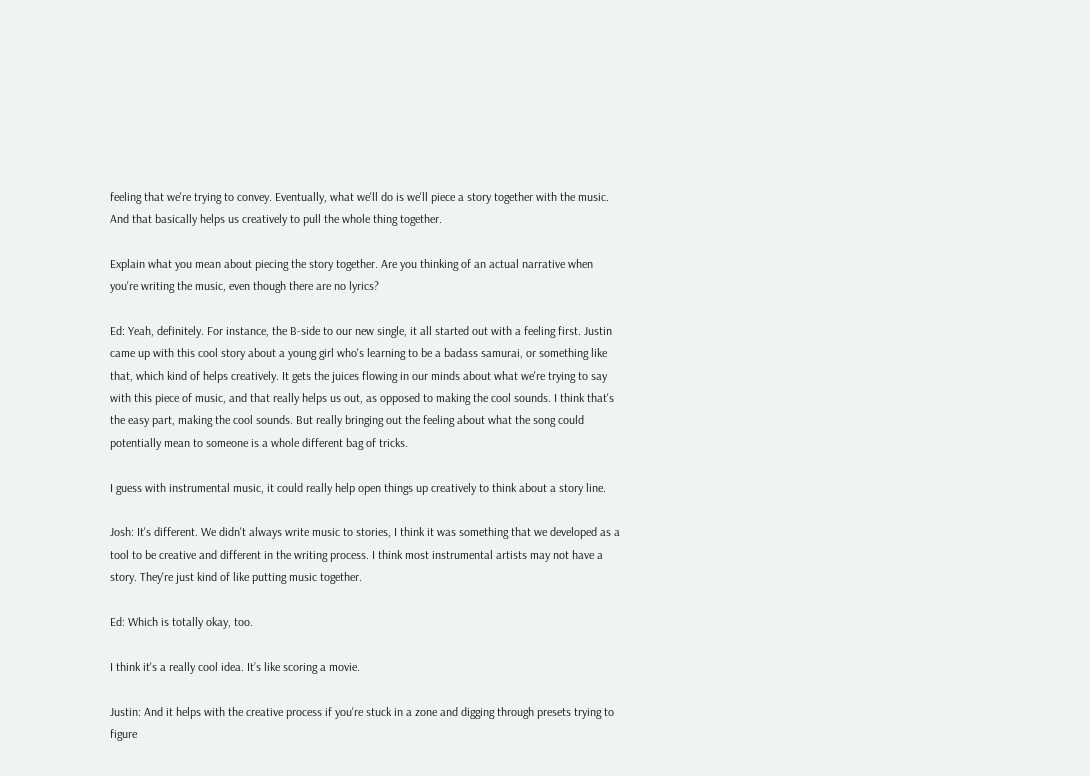feeling that we're trying to convey. Eventually, what we'll do is we'll piece a story together with the music. And that basically helps us creatively to pull the whole thing together.

Explain what you mean about piecing the story together. Are you thinking of an actual narrative when you're writing the music, even though there are no lyrics?

Ed: Yeah, definitely. For instance, the B-side to our new single, it all started out with a feeling first. Justin came up with this cool story about a young girl who's learning to be a badass samurai, or something like that, which kind of helps creatively. It gets the juices flowing in our minds about what we're trying to say with this piece of music, and that really helps us out, as opposed to making the cool sounds. I think that's the easy part, making the cool sounds. But really bringing out the feeling about what the song could potentially mean to someone is a whole different bag of tricks.

I guess with instrumental music, it could really help open things up creatively to think about a story line.

Josh: It's different. We didn't always write music to stories, I think it was something that we developed as a tool to be creative and different in the writing process. I think most instrumental artists may not have a story. They're just kind of like putting music together.

Ed: Which is totally okay, too.

I think it's a really cool idea. It’s like scoring a movie.

Justin: And it helps with the creative process if you're stuck in a zone and digging through presets trying to figure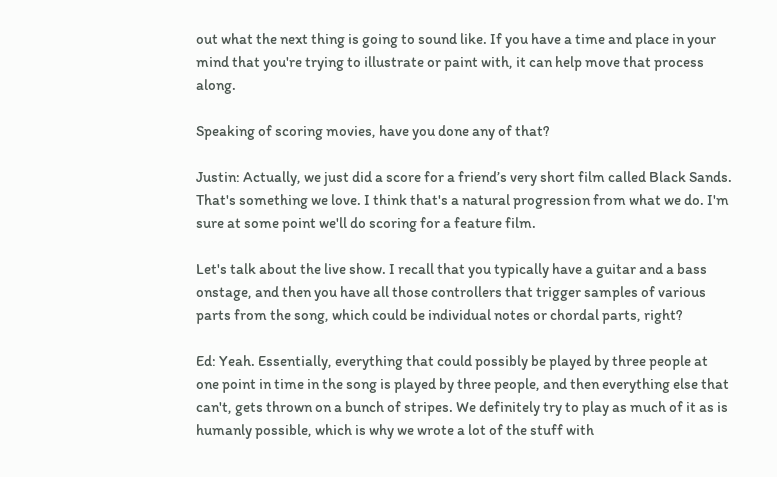out what the next thing is going to sound like. If you have a time and place in your mind that you're trying to illustrate or paint with, it can help move that process along.

Speaking of scoring movies, have you done any of that?

Justin: Actually, we just did a score for a friend’s very short film called Black Sands. That's something we love. I think that's a natural progression from what we do. I'm sure at some point we'll do scoring for a feature film.

Let's talk about the live show. I recall that you typically have a guitar and a bass onstage, and then you have all those controllers that trigger samples of various parts from the song, which could be individual notes or chordal parts, right?

Ed: Yeah. Essentially, everything that could possibly be played by three people at one point in time in the song is played by three people, and then everything else that can't, gets thrown on a bunch of stripes. We definitely try to play as much of it as is humanly possible, which is why we wrote a lot of the stuff with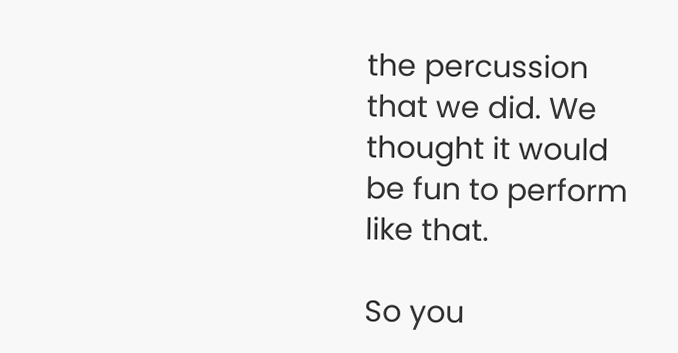the percussion that we did. We thought it would be fun to perform like that.

So you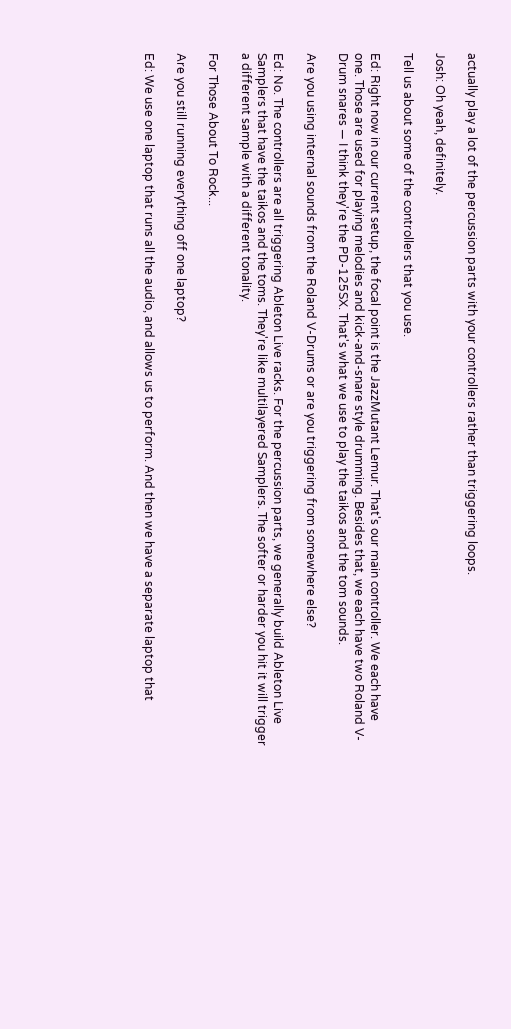actually play a lot of the percussion parts with your controllers rather than triggering loops.

Josh: Oh yeah, definitely.

Tell us about some of the controllers that you use.

Ed: Right now in our current setup, the focal point is the JazzMutant Lemur. That's our main controller. We each have one. Those are used for playing melodies and kick-and-snare style drumming. Besides that, we each have two Roland V-Drum snares — I think they're the PD-125SX. That's what we use to play the taikos and the tom sounds.

Are you using internal sounds from the Roland V-Drums or are you triggering from somewhere else?

Ed: No. The controllers are all triggering Ableton Live racks. For the percussion parts, we generally build Ableton Live Samplers that have the taikos and the toms. They're like multilayered Samplers. The softer or harder you hit it will trigger a different sample with a different tonality.

For Those About To Rock...

Are you still running everything off one laptop?

Ed: We use one laptop that runs all the audio, and allows us to perform. And then we have a separate laptop that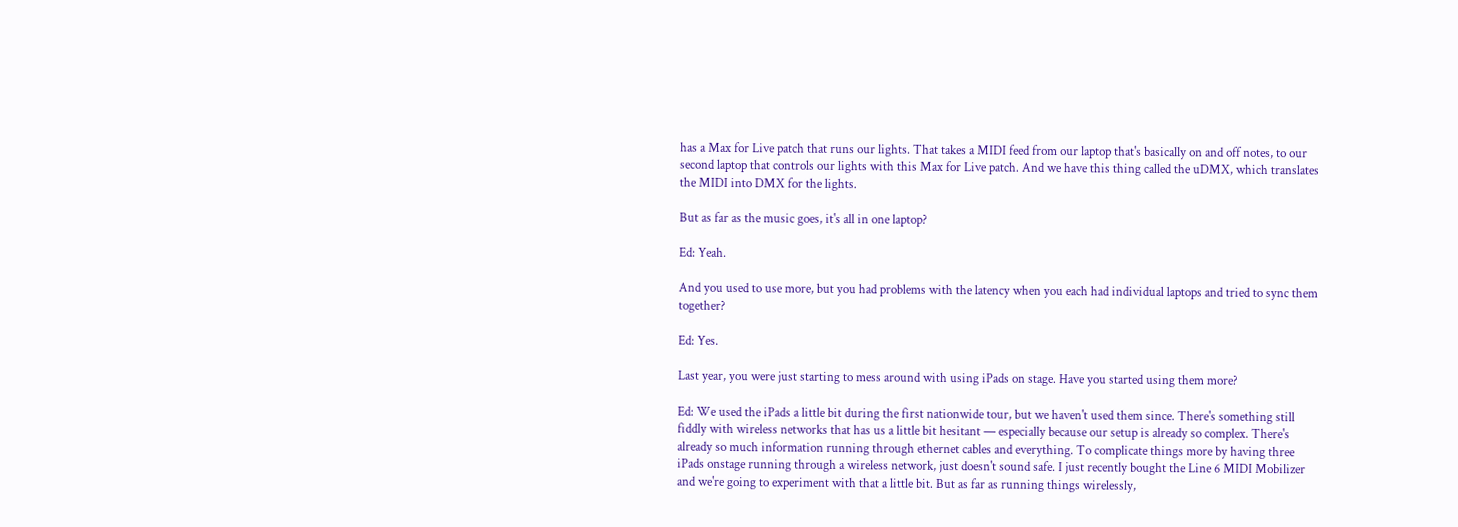has a Max for Live patch that runs our lights. That takes a MIDI feed from our laptop that's basically on and off notes, to our second laptop that controls our lights with this Max for Live patch. And we have this thing called the uDMX, which translates the MIDI into DMX for the lights.

But as far as the music goes, it's all in one laptop?

Ed: Yeah.

And you used to use more, but you had problems with the latency when you each had individual laptops and tried to sync them together?

Ed: Yes.

Last year, you were just starting to mess around with using iPads on stage. Have you started using them more?

Ed: We used the iPads a little bit during the first nationwide tour, but we haven't used them since. There's something still fiddly with wireless networks that has us a little bit hesitant — especially because our setup is already so complex. There's already so much information running through ethernet cables and everything. To complicate things more by having three iPads onstage running through a wireless network, just doesn't sound safe. I just recently bought the Line 6 MIDI Mobilizer and we're going to experiment with that a little bit. But as far as running things wirelessly,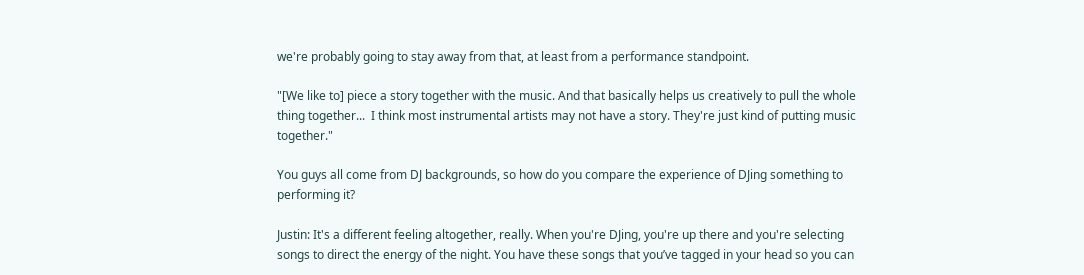we're probably going to stay away from that, at least from a performance standpoint.

"[We like to] piece a story together with the music. And that basically helps us creatively to pull the whole thing together...  I think most instrumental artists may not have a story. They're just kind of putting music together."

You guys all come from DJ backgrounds, so how do you compare the experience of DJing something to performing it?

Justin: It's a different feeling altogether, really. When you're DJing, you're up there and you're selecting songs to direct the energy of the night. You have these songs that you’ve tagged in your head so you can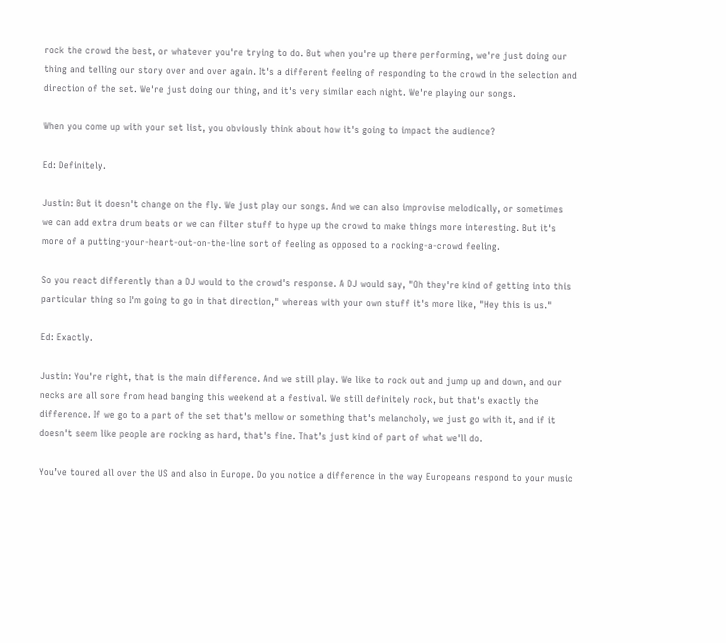rock the crowd the best, or whatever you're trying to do. But when you're up there performing, we're just doing our thing and telling our story over and over again. It's a different feeling of responding to the crowd in the selection and direction of the set. We're just doing our thing, and it's very similar each night. We're playing our songs.

When you come up with your set list, you obviously think about how it's going to impact the audience?

Ed: Definitely.

Justin: But it doesn't change on the fly. We just play our songs. And we can also improvise melodically, or sometimes we can add extra drum beats or we can filter stuff to hype up the crowd to make things more interesting. But it's more of a putting-your-heart-out-on-the-line sort of feeling as opposed to a rocking-a-crowd feeling.

So you react differently than a DJ would to the crowd's response. A DJ would say, "Oh they're kind of getting into this particular thing so I'm going to go in that direction," whereas with your own stuff it's more like, "Hey this is us."

Ed: Exactly.

Justin: You're right, that is the main difference. And we still play. We like to rock out and jump up and down, and our necks are all sore from head banging this weekend at a festival. We still definitely rock, but that's exactly the difference. If we go to a part of the set that's mellow or something that's melancholy, we just go with it, and if it doesn't seem like people are rocking as hard, that's fine. That’s just kind of part of what we'll do.

You’ve toured all over the US and also in Europe. Do you notice a difference in the way Europeans respond to your music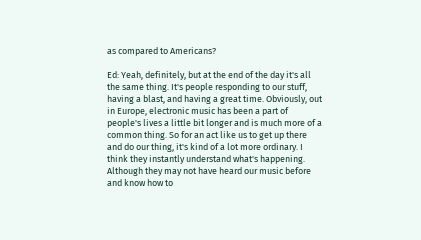as compared to Americans?

Ed: Yeah, definitely, but at the end of the day it's all the same thing. It's people responding to our stuff, having a blast, and having a great time. Obviously, out in Europe, electronic music has been a part of people's lives a little bit longer and is much more of a common thing. So for an act like us to get up there and do our thing, it's kind of a lot more ordinary. I think they instantly understand what's happening. Although they may not have heard our music before and know how to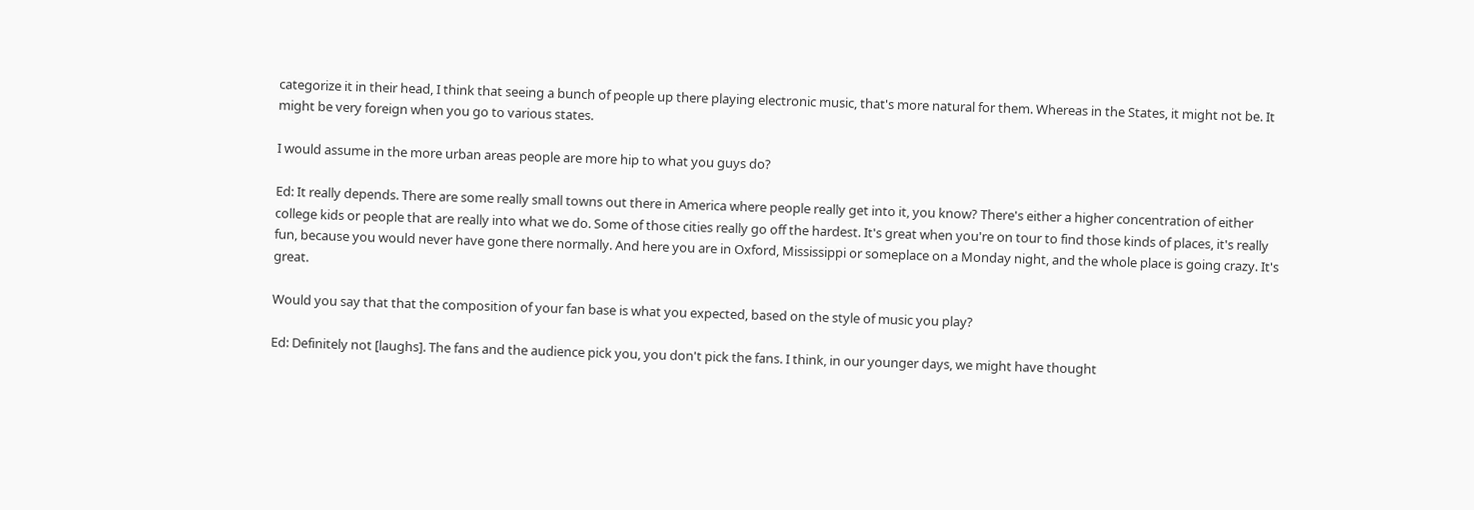categorize it in their head, I think that seeing a bunch of people up there playing electronic music, that's more natural for them. Whereas in the States, it might not be. It might be very foreign when you go to various states.

I would assume in the more urban areas people are more hip to what you guys do?

Ed: It really depends. There are some really small towns out there in America where people really get into it, you know? There's either a higher concentration of either college kids or people that are really into what we do. Some of those cities really go off the hardest. It's great when you're on tour to find those kinds of places, it's really fun, because you would never have gone there normally. And here you are in Oxford, Mississippi or someplace on a Monday night, and the whole place is going crazy. It's great.

Would you say that that the composition of your fan base is what you expected, based on the style of music you play?

Ed: Definitely not [laughs]. The fans and the audience pick you, you don't pick the fans. I think, in our younger days, we might have thought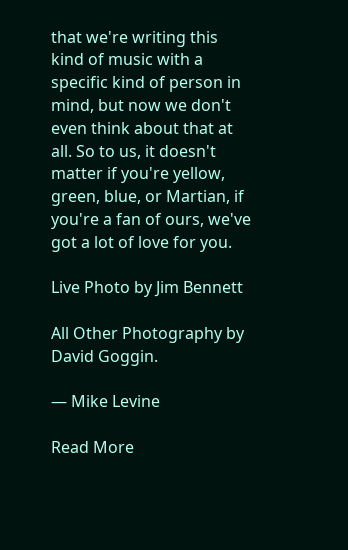that we're writing this kind of music with a specific kind of person in mind, but now we don't even think about that at all. So to us, it doesn't matter if you're yellow, green, blue, or Martian, if you're a fan of ours, we've got a lot of love for you.

Live Photo by Jim Bennett

All Other Photography by David Goggin.

— Mike Levine

Read More